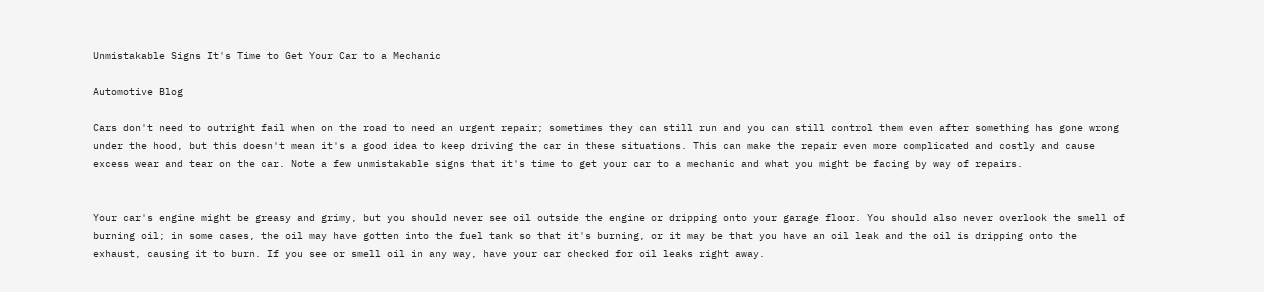Unmistakable Signs It's Time to Get Your Car to a Mechanic

Automotive Blog

Cars don't need to outright fail when on the road to need an urgent repair; sometimes they can still run and you can still control them even after something has gone wrong under the hood, but this doesn't mean it's a good idea to keep driving the car in these situations. This can make the repair even more complicated and costly and cause excess wear and tear on the car. Note a few unmistakable signs that it's time to get your car to a mechanic and what you might be facing by way of repairs.


Your car's engine might be greasy and grimy, but you should never see oil outside the engine or dripping onto your garage floor. You should also never overlook the smell of burning oil; in some cases, the oil may have gotten into the fuel tank so that it's burning, or it may be that you have an oil leak and the oil is dripping onto the exhaust, causing it to burn. If you see or smell oil in any way, have your car checked for oil leaks right away.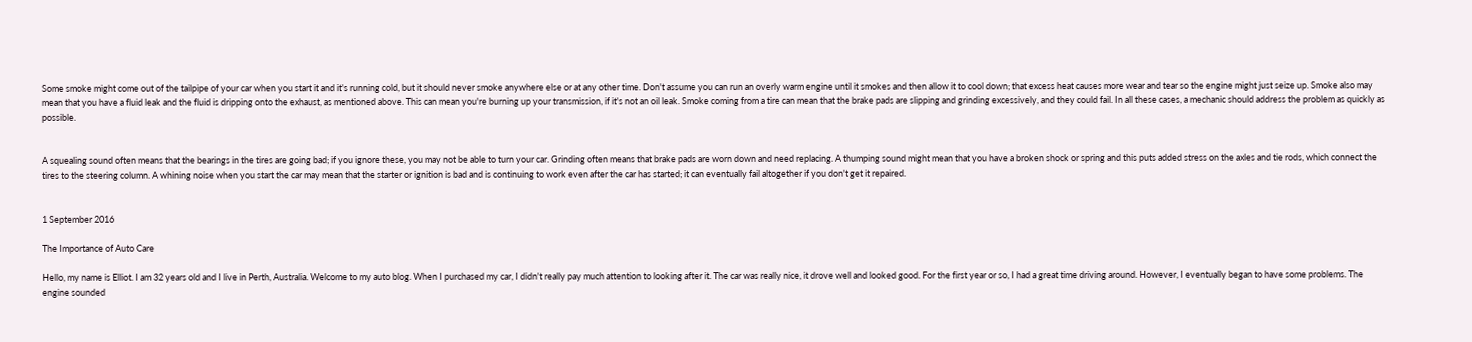Some smoke might come out of the tailpipe of your car when you start it and it's running cold, but it should never smoke anywhere else or at any other time. Don't assume you can run an overly warm engine until it smokes and then allow it to cool down; that excess heat causes more wear and tear so the engine might just seize up. Smoke also may mean that you have a fluid leak and the fluid is dripping onto the exhaust, as mentioned above. This can mean you're burning up your transmission, if it's not an oil leak. Smoke coming from a tire can mean that the brake pads are slipping and grinding excessively, and they could fail. In all these cases, a mechanic should address the problem as quickly as possible.


A squealing sound often means that the bearings in the tires are going bad; if you ignore these, you may not be able to turn your car. Grinding often means that brake pads are worn down and need replacing. A thumping sound might mean that you have a broken shock or spring and this puts added stress on the axles and tie rods, which connect the tires to the steering column. A whining noise when you start the car may mean that the starter or ignition is bad and is continuing to work even after the car has started; it can eventually fail altogether if you don't get it repaired.


1 September 2016

The Importance of Auto Care

Hello, my name is Elliot. I am 32 years old and I live in Perth, Australia. Welcome to my auto blog. When I purchased my car, I didn't really pay much attention to looking after it. The car was really nice, it drove well and looked good. For the first year or so, I had a great time driving around. However, I eventually began to have some problems. The engine sounded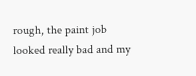rough, the paint job looked really bad and my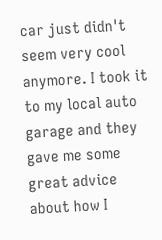car just didn't seem very cool anymore. I took it to my local auto garage and they gave me some great advice about how I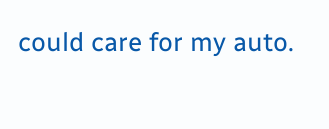could care for my auto.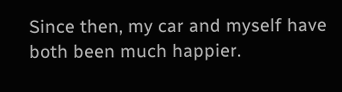Since then, my car and myself have both been much happier.